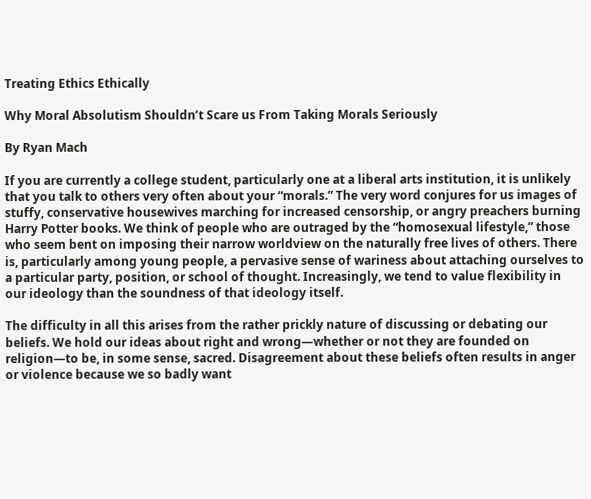Treating Ethics Ethically

Why Moral Absolutism Shouldn’t Scare us From Taking Morals Seriously

By Ryan Mach

If you are currently a college student, particularly one at a liberal arts institution, it is unlikely that you talk to others very often about your “morals.” The very word conjures for us images of stuffy, conservative housewives marching for increased censorship, or angry preachers burning Harry Potter books. We think of people who are outraged by the “homosexual lifestyle,” those who seem bent on imposing their narrow worldview on the naturally free lives of others. There is, particularly among young people, a pervasive sense of wariness about attaching ourselves to a particular party, position, or school of thought. Increasingly, we tend to value flexibility in our ideology than the soundness of that ideology itself.

The difficulty in all this arises from the rather prickly nature of discussing or debating our beliefs. We hold our ideas about right and wrong—whether or not they are founded on religion—to be, in some sense, sacred. Disagreement about these beliefs often results in anger or violence because we so badly want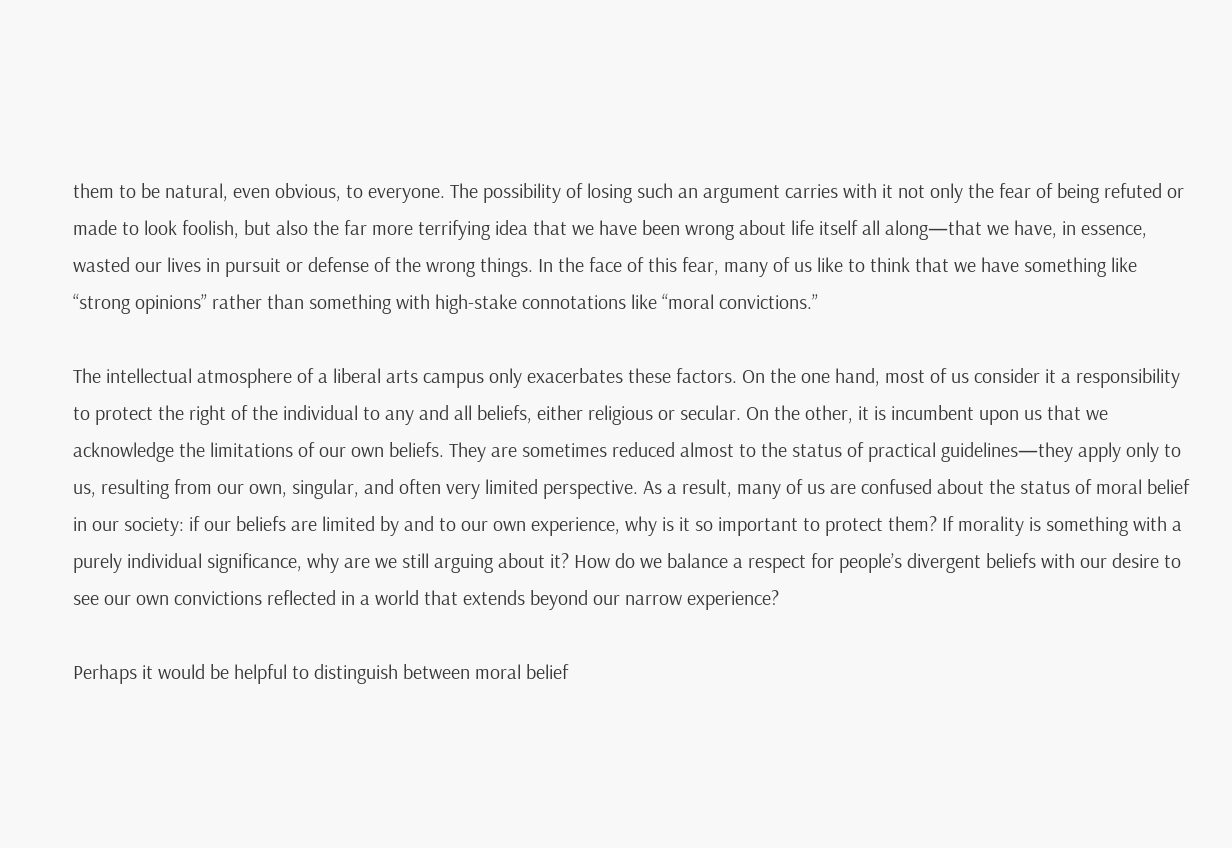them to be natural, even obvious, to everyone. The possibility of losing such an argument carries with it not only the fear of being refuted or made to look foolish, but also the far more terrifying idea that we have been wrong about life itself all along—that we have, in essence, wasted our lives in pursuit or defense of the wrong things. In the face of this fear, many of us like to think that we have something like “strong opinions” rather than something with high-stake connotations like “moral convictions.”

The intellectual atmosphere of a liberal arts campus only exacerbates these factors. On the one hand, most of us consider it a responsibility to protect the right of the individual to any and all beliefs, either religious or secular. On the other, it is incumbent upon us that we acknowledge the limitations of our own beliefs. They are sometimes reduced almost to the status of practical guidelines—they apply only to us, resulting from our own, singular, and often very limited perspective. As a result, many of us are confused about the status of moral belief in our society: if our beliefs are limited by and to our own experience, why is it so important to protect them? If morality is something with a purely individual significance, why are we still arguing about it? How do we balance a respect for people’s divergent beliefs with our desire to see our own convictions reflected in a world that extends beyond our narrow experience?

Perhaps it would be helpful to distinguish between moral belief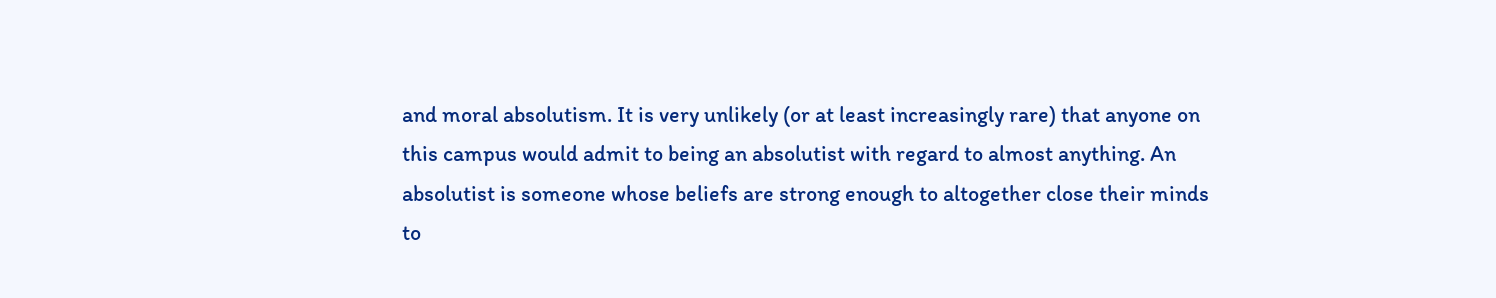and moral absolutism. It is very unlikely (or at least increasingly rare) that anyone on this campus would admit to being an absolutist with regard to almost anything. An absolutist is someone whose beliefs are strong enough to altogether close their minds to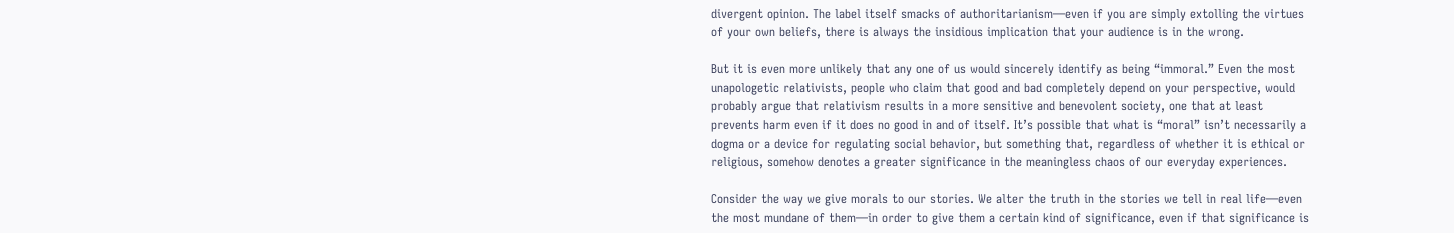divergent opinion. The label itself smacks of authoritarianism—even if you are simply extolling the virtues of your own beliefs, there is always the insidious implication that your audience is in the wrong.

But it is even more unlikely that any one of us would sincerely identify as being “immoral.” Even the most unapologetic relativists, people who claim that good and bad completely depend on your perspective, would probably argue that relativism results in a more sensitive and benevolent society, one that at least prevents harm even if it does no good in and of itself. It’s possible that what is “moral” isn’t necessarily a dogma or a device for regulating social behavior, but something that, regardless of whether it is ethical or religious, somehow denotes a greater significance in the meaningless chaos of our everyday experiences.

Consider the way we give morals to our stories. We alter the truth in the stories we tell in real life—even the most mundane of them—in order to give them a certain kind of significance, even if that significance is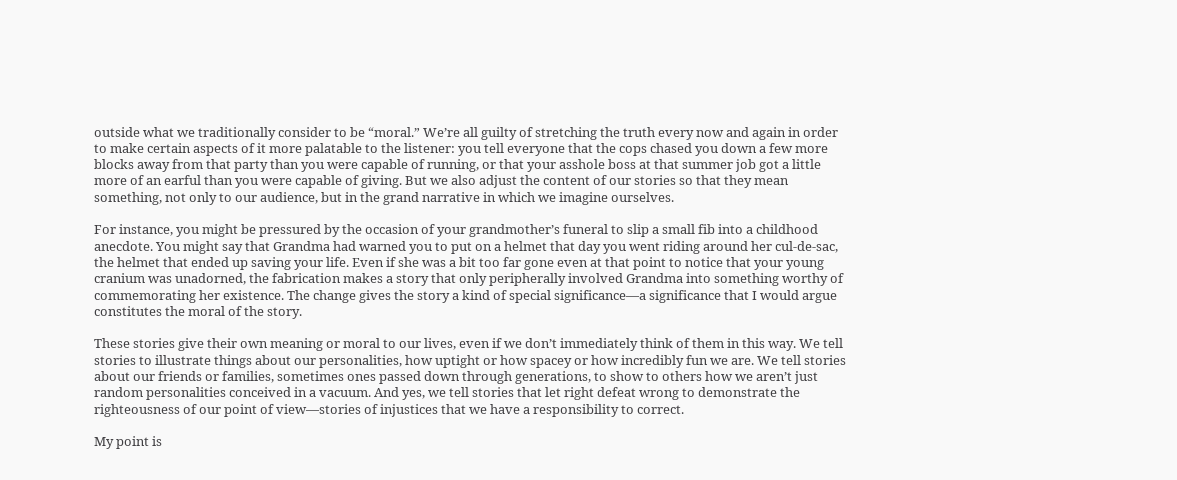outside what we traditionally consider to be “moral.” We’re all guilty of stretching the truth every now and again in order to make certain aspects of it more palatable to the listener: you tell everyone that the cops chased you down a few more blocks away from that party than you were capable of running, or that your asshole boss at that summer job got a little more of an earful than you were capable of giving. But we also adjust the content of our stories so that they mean something, not only to our audience, but in the grand narrative in which we imagine ourselves.

For instance, you might be pressured by the occasion of your grandmother’s funeral to slip a small fib into a childhood anecdote. You might say that Grandma had warned you to put on a helmet that day you went riding around her cul-de-sac, the helmet that ended up saving your life. Even if she was a bit too far gone even at that point to notice that your young cranium was unadorned, the fabrication makes a story that only peripherally involved Grandma into something worthy of commemorating her existence. The change gives the story a kind of special significance—a significance that I would argue constitutes the moral of the story.

These stories give their own meaning or moral to our lives, even if we don’t immediately think of them in this way. We tell stories to illustrate things about our personalities, how uptight or how spacey or how incredibly fun we are. We tell stories about our friends or families, sometimes ones passed down through generations, to show to others how we aren’t just random personalities conceived in a vacuum. And yes, we tell stories that let right defeat wrong to demonstrate the righteousness of our point of view—stories of injustices that we have a responsibility to correct.

My point is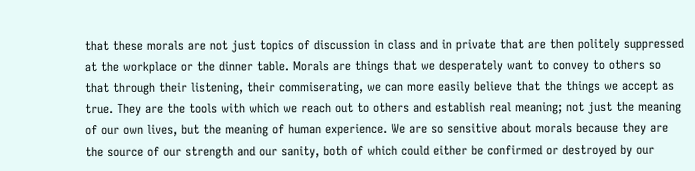that these morals are not just topics of discussion in class and in private that are then politely suppressed at the workplace or the dinner table. Morals are things that we desperately want to convey to others so that through their listening, their commiserating, we can more easily believe that the things we accept as true. They are the tools with which we reach out to others and establish real meaning; not just the meaning of our own lives, but the meaning of human experience. We are so sensitive about morals because they are the source of our strength and our sanity, both of which could either be confirmed or destroyed by our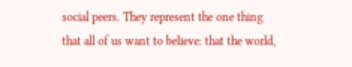social peers. They represent the one thing that all of us want to believe: that the world,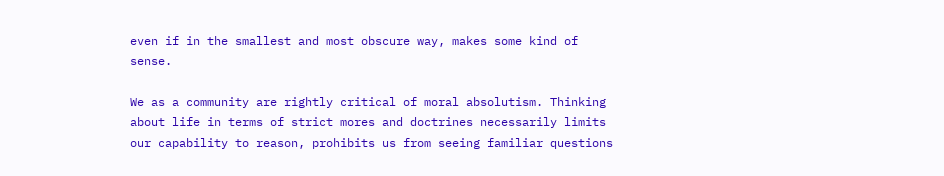even if in the smallest and most obscure way, makes some kind of sense.

We as a community are rightly critical of moral absolutism. Thinking about life in terms of strict mores and doctrines necessarily limits our capability to reason, prohibits us from seeing familiar questions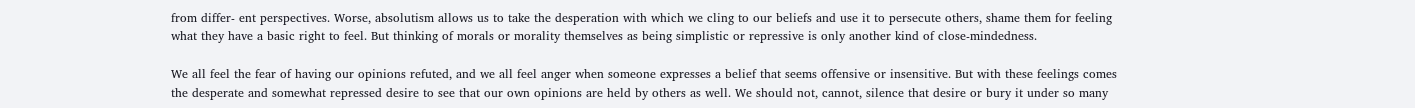from differ- ent perspectives. Worse, absolutism allows us to take the desperation with which we cling to our beliefs and use it to persecute others, shame them for feeling what they have a basic right to feel. But thinking of morals or morality themselves as being simplistic or repressive is only another kind of close-mindedness.

We all feel the fear of having our opinions refuted, and we all feel anger when someone expresses a belief that seems offensive or insensitive. But with these feelings comes the desperate and somewhat repressed desire to see that our own opinions are held by others as well. We should not, cannot, silence that desire or bury it under so many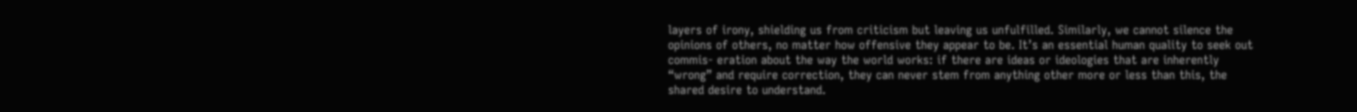layers of irony, shielding us from criticism but leaving us unfulfilled. Similarly, we cannot silence the opinions of others, no matter how offensive they appear to be. It’s an essential human quality to seek out commis- eration about the way the world works: if there are ideas or ideologies that are inherently “wrong” and require correction, they can never stem from anything other more or less than this, the shared desire to understand.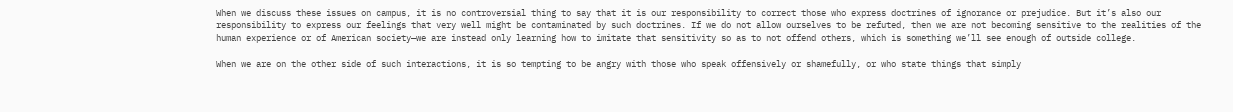When we discuss these issues on campus, it is no controversial thing to say that it is our responsibility to correct those who express doctrines of ignorance or prejudice. But it’s also our responsibility to express our feelings that very well might be contaminated by such doctrines. If we do not allow ourselves to be refuted, then we are not becoming sensitive to the realities of the human experience or of American society—we are instead only learning how to imitate that sensitivity so as to not offend others, which is something we’ll see enough of outside college.

When we are on the other side of such interactions, it is so tempting to be angry with those who speak offensively or shamefully, or who state things that simply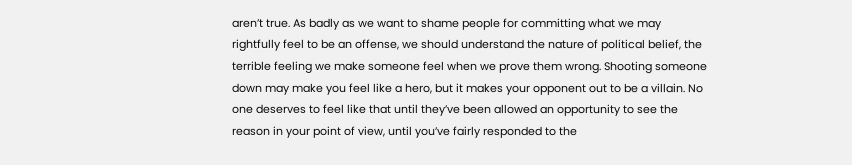aren’t true. As badly as we want to shame people for committing what we may rightfully feel to be an offense, we should understand the nature of political belief, the terrible feeling we make someone feel when we prove them wrong. Shooting someone down may make you feel like a hero, but it makes your opponent out to be a villain. No one deserves to feel like that until they’ve been allowed an opportunity to see the reason in your point of view, until you’ve fairly responded to the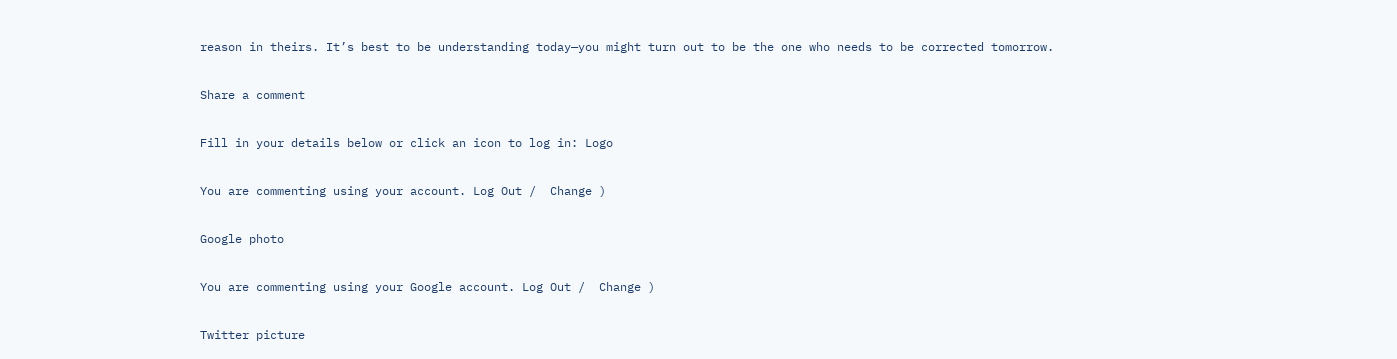reason in theirs. It’s best to be understanding today—you might turn out to be the one who needs to be corrected tomorrow.

Share a comment

Fill in your details below or click an icon to log in: Logo

You are commenting using your account. Log Out /  Change )

Google photo

You are commenting using your Google account. Log Out /  Change )

Twitter picture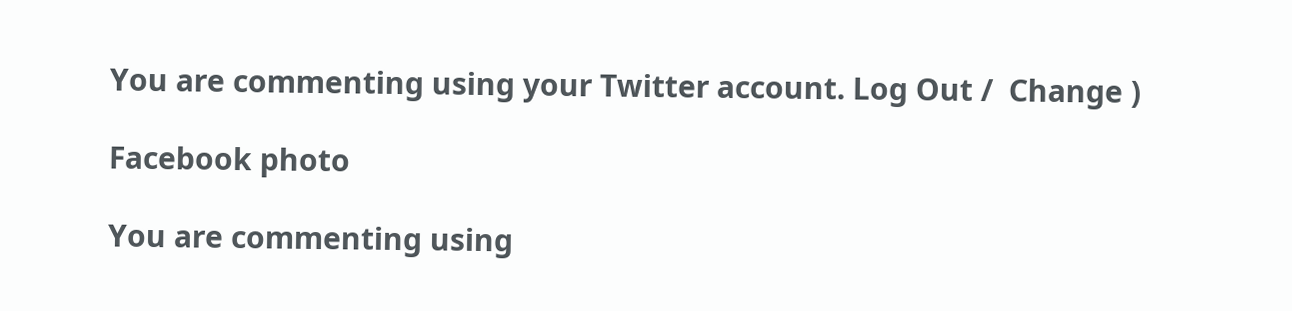You are commenting using your Twitter account. Log Out /  Change )

Facebook photo

You are commenting using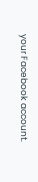your Facebook account.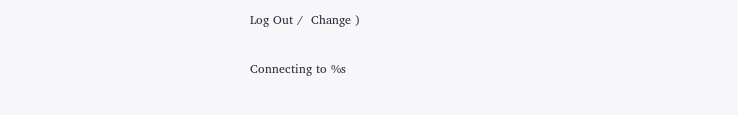Log Out /  Change )

Connecting to %s